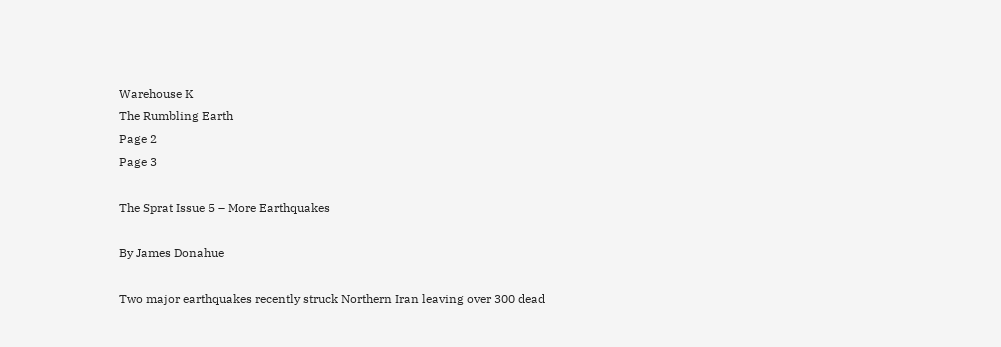Warehouse K
The Rumbling Earth
Page 2
Page 3

The Sprat Issue 5 – More Earthquakes

By James Donahue

Two major earthquakes recently struck Northern Iran leaving over 300 dead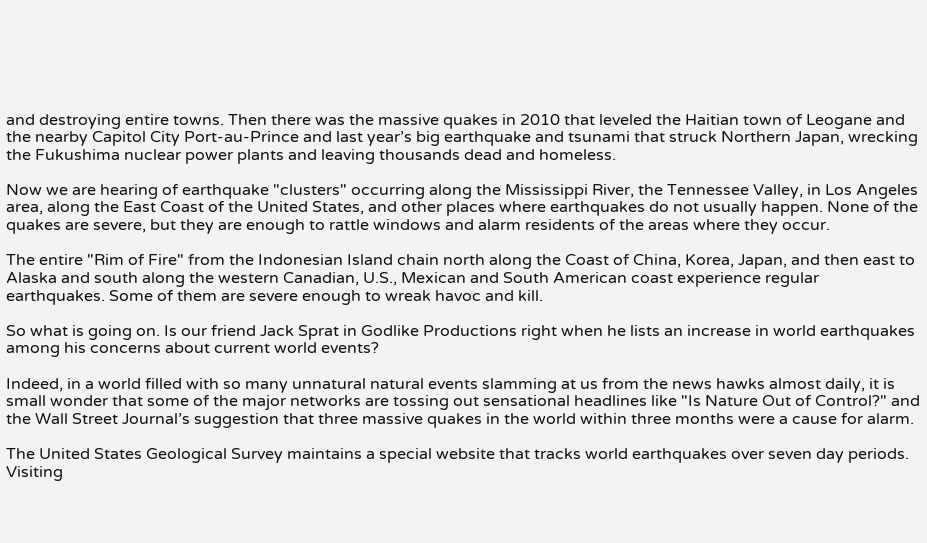and destroying entire towns. Then there was the massive quakes in 2010 that leveled the Haitian town of Leogane and the nearby Capitol City Port-au-Prince and last year’s big earthquake and tsunami that struck Northern Japan, wrecking the Fukushima nuclear power plants and leaving thousands dead and homeless.

Now we are hearing of earthquake "clusters" occurring along the Mississippi River, the Tennessee Valley, in Los Angeles area, along the East Coast of the United States, and other places where earthquakes do not usually happen. None of the quakes are severe, but they are enough to rattle windows and alarm residents of the areas where they occur.

The entire "Rim of Fire" from the Indonesian Island chain north along the Coast of China, Korea, Japan, and then east to Alaska and south along the western Canadian, U.S., Mexican and South American coast experience regular earthquakes. Some of them are severe enough to wreak havoc and kill.

So what is going on. Is our friend Jack Sprat in Godlike Productions right when he lists an increase in world earthquakes among his concerns about current world events?

Indeed, in a world filled with so many unnatural natural events slamming at us from the news hawks almost daily, it is small wonder that some of the major networks are tossing out sensational headlines like "Is Nature Out of Control?" and the Wall Street Journal’s suggestion that three massive quakes in the world within three months were a cause for alarm.

The United States Geological Survey maintains a special website that tracks world earthquakes over seven day periods. Visiting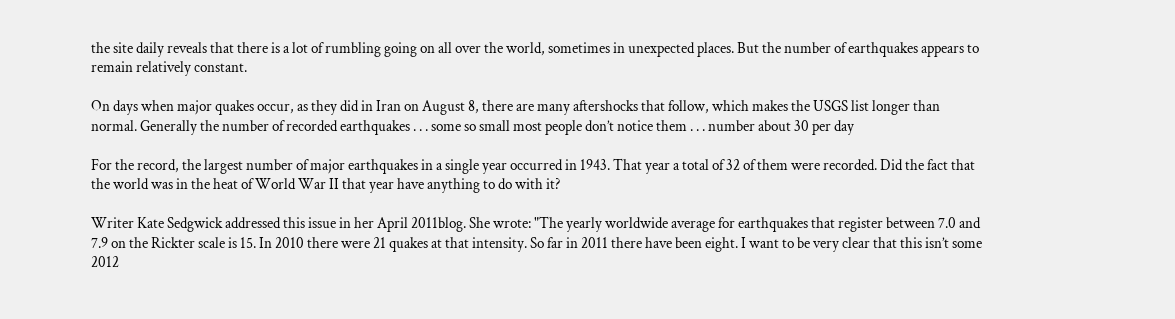the site daily reveals that there is a lot of rumbling going on all over the world, sometimes in unexpected places. But the number of earthquakes appears to remain relatively constant.

On days when major quakes occur, as they did in Iran on August 8, there are many aftershocks that follow, which makes the USGS list longer than normal. Generally the number of recorded earthquakes . . . some so small most people don’t notice them . . . number about 30 per day

For the record, the largest number of major earthquakes in a single year occurred in 1943. That year a total of 32 of them were recorded. Did the fact that the world was in the heat of World War II that year have anything to do with it?

Writer Kate Sedgwick addressed this issue in her April 2011blog. She wrote: "The yearly worldwide average for earthquakes that register between 7.0 and 7.9 on the Rickter scale is 15. In 2010 there were 21 quakes at that intensity. So far in 2011 there have been eight. I want to be very clear that this isn’t some 2012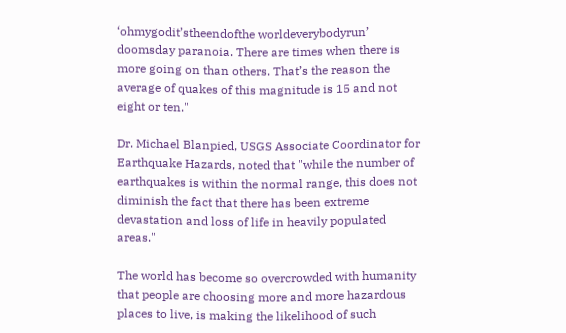‘ohmygodit’stheendofthe worldeverybodyrun’ doomsday paranoia. There are times when there is more going on than others. That’s the reason the average of quakes of this magnitude is 15 and not eight or ten."

Dr. Michael Blanpied, USGS Associate Coordinator for Earthquake Hazards, noted that "while the number of earthquakes is within the normal range, this does not diminish the fact that there has been extreme devastation and loss of life in heavily populated areas."

The world has become so overcrowded with humanity that people are choosing more and more hazardous places to live, is making the likelihood of such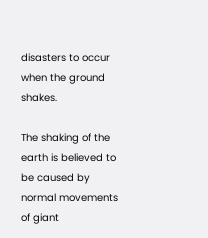disasters to occur when the ground shakes.

The shaking of the earth is believed to be caused by normal movements of giant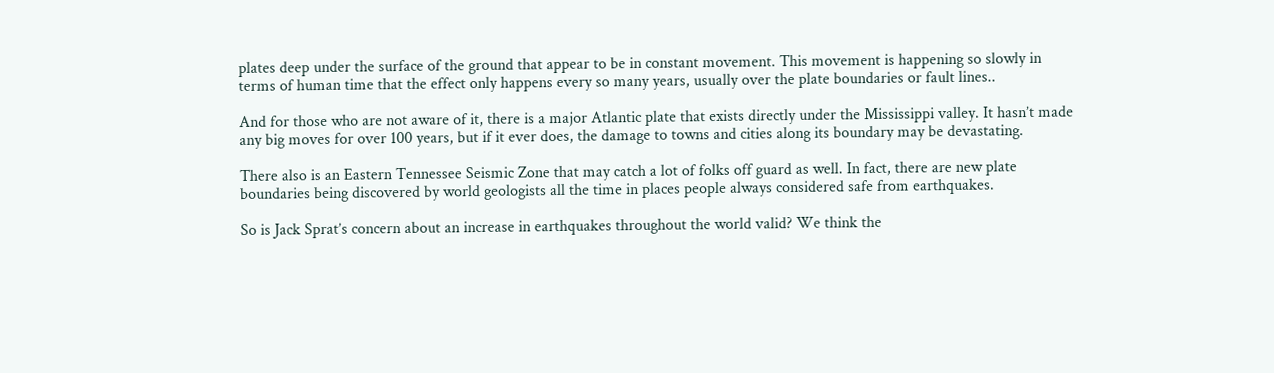plates deep under the surface of the ground that appear to be in constant movement. This movement is happening so slowly in terms of human time that the effect only happens every so many years, usually over the plate boundaries or fault lines..

And for those who are not aware of it, there is a major Atlantic plate that exists directly under the Mississippi valley. It hasn’t made any big moves for over 100 years, but if it ever does, the damage to towns and cities along its boundary may be devastating.

There also is an Eastern Tennessee Seismic Zone that may catch a lot of folks off guard as well. In fact, there are new plate boundaries being discovered by world geologists all the time in places people always considered safe from earthquakes.

So is Jack Sprat’s concern about an increase in earthquakes throughout the world valid? We think the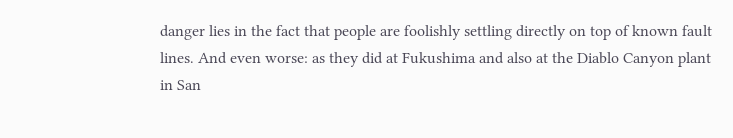danger lies in the fact that people are foolishly settling directly on top of known fault lines. And even worse: as they did at Fukushima and also at the Diablo Canyon plant in San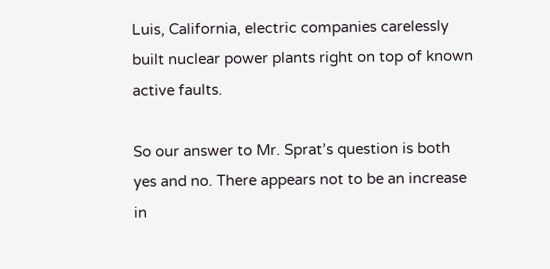Luis, California, electric companies carelessly built nuclear power plants right on top of known active faults.

So our answer to Mr. Sprat’s question is both yes and no. There appears not to be an increase in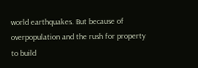world earthquakes. But because of overpopulation and the rush for property to build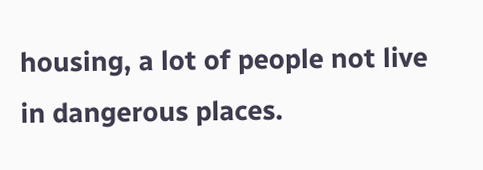housing, a lot of people not live in dangerous places.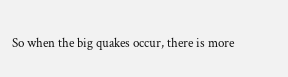So when the big quakes occur, there is more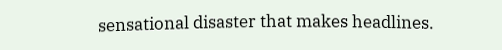sensational disaster that makes headlines.